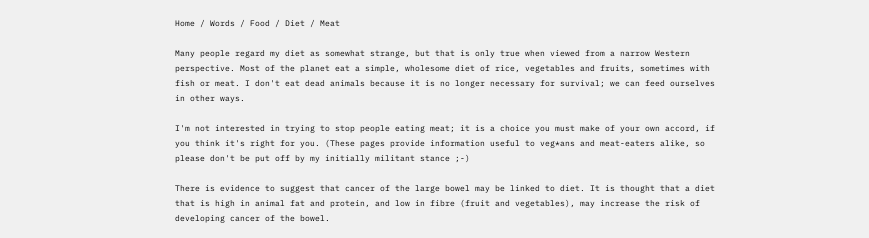Home / Words / Food / Diet / Meat

Many people regard my diet as somewhat strange, but that is only true when viewed from a narrow Western perspective. Most of the planet eat a simple, wholesome diet of rice, vegetables and fruits, sometimes with fish or meat. I don't eat dead animals because it is no longer necessary for survival; we can feed ourselves in other ways.

I'm not interested in trying to stop people eating meat; it is a choice you must make of your own accord, if you think it's right for you. (These pages provide information useful to veg*ans and meat-eaters alike, so please don't be put off by my initially militant stance ;-)

There is evidence to suggest that cancer of the large bowel may be linked to diet. It is thought that a diet that is high in animal fat and protein, and low in fibre (fruit and vegetables), may increase the risk of developing cancer of the bowel.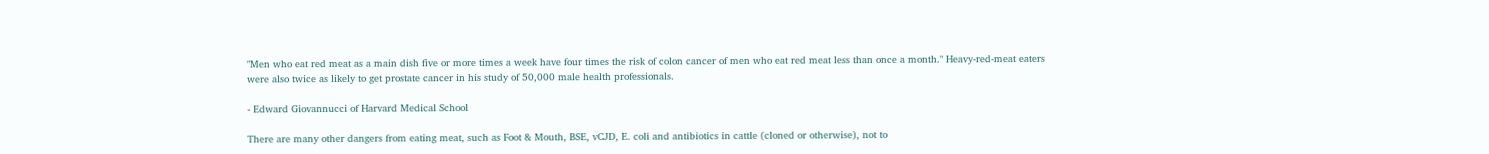"Men who eat red meat as a main dish five or more times a week have four times the risk of colon cancer of men who eat red meat less than once a month." Heavy-red-meat eaters were also twice as likely to get prostate cancer in his study of 50,000 male health professionals.

- Edward Giovannucci of Harvard Medical School

There are many other dangers from eating meat, such as Foot & Mouth, BSE, vCJD, E. coli and antibiotics in cattle (cloned or otherwise), not to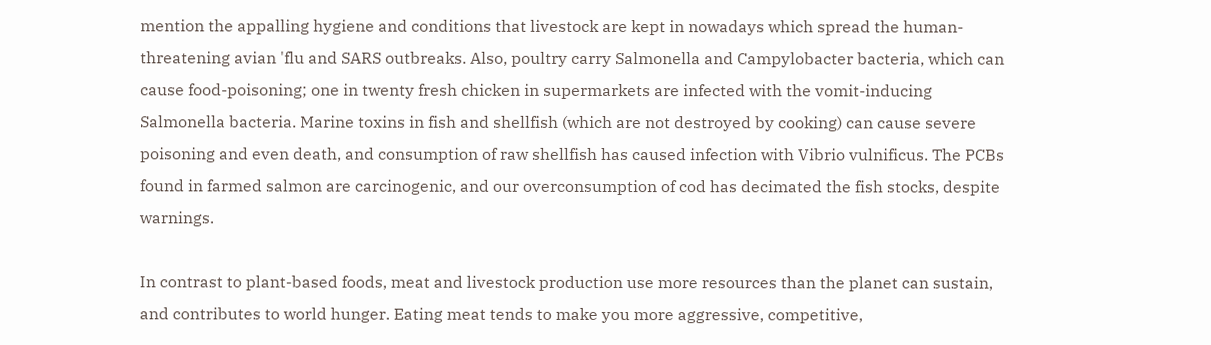mention the appalling hygiene and conditions that livestock are kept in nowadays which spread the human-threatening avian 'flu and SARS outbreaks. Also, poultry carry Salmonella and Campylobacter bacteria, which can cause food-poisoning; one in twenty fresh chicken in supermarkets are infected with the vomit-inducing Salmonella bacteria. Marine toxins in fish and shellfish (which are not destroyed by cooking) can cause severe poisoning and even death, and consumption of raw shellfish has caused infection with Vibrio vulnificus. The PCBs found in farmed salmon are carcinogenic, and our overconsumption of cod has decimated the fish stocks, despite warnings.

In contrast to plant-based foods, meat and livestock production use more resources than the planet can sustain, and contributes to world hunger. Eating meat tends to make you more aggressive, competitive,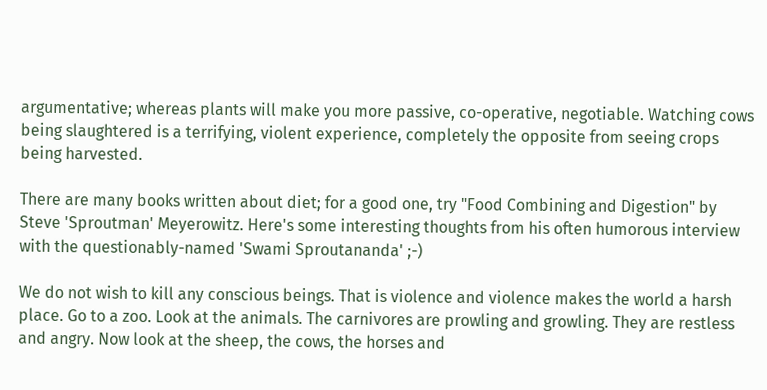argumentative; whereas plants will make you more passive, co-operative, negotiable. Watching cows being slaughtered is a terrifying, violent experience, completely the opposite from seeing crops being harvested.

There are many books written about diet; for a good one, try "Food Combining and Digestion" by Steve 'Sproutman' Meyerowitz. Here's some interesting thoughts from his often humorous interview with the questionably-named 'Swami Sproutananda' ;-)

We do not wish to kill any conscious beings. That is violence and violence makes the world a harsh place. Go to a zoo. Look at the animals. The carnivores are prowling and growling. They are restless and angry. Now look at the sheep, the cows, the horses and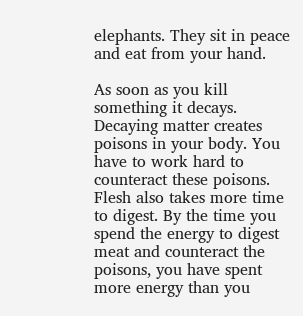elephants. They sit in peace and eat from your hand.

As soon as you kill something it decays. Decaying matter creates poisons in your body. You have to work hard to counteract these poisons. Flesh also takes more time to digest. By the time you spend the energy to digest meat and counteract the poisons, you have spent more energy than you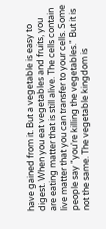have gained from it. But a vegetable is easy to digest. When you eat vegetables and fruits, you are eating matter that is still alive. The cells contain live matter that you can transfer to your cells. Some people say "you're killing the vegetables." But it is not the same. The vegetable kingdom is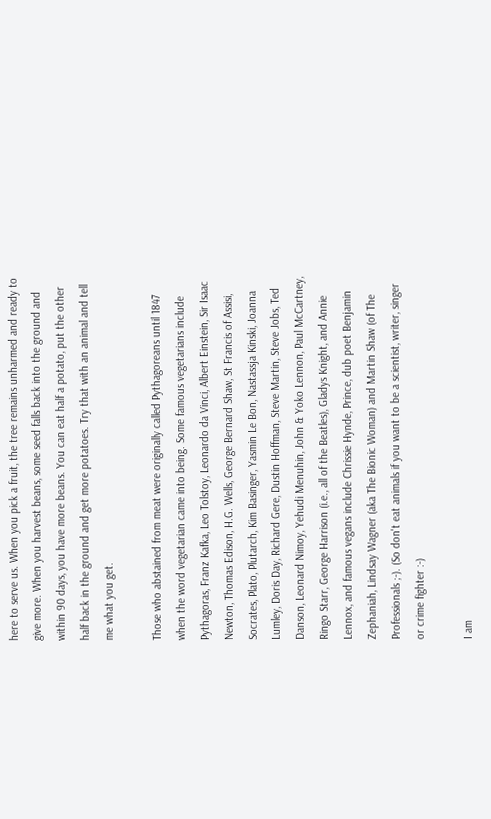here to serve us. When you pick a fruit, the tree remains unharmed and ready to give more. When you harvest beans, some seed falls back into the ground and within 90 days, you have more beans. You can eat half a potato, put the other half back in the ground and get more potatoes. Try that with an animal and tell me what you get.

Those who abstained from meat were originally called Pythagoreans until 1847 when the word vegetarian came into being. Some famous vegetarians include Pythagoras, Franz Kafka, Leo Tolstoy, Leonardo da Vinci, Albert Einstein, Sir Isaac Newton, Thomas Edison, H.G. Wells, George Bernard Shaw, St Francis of Assisi, Socrates, Plato, Plutarch, Kim Basinger, Yasmin Le Bon, Nastassja Kinski, Joanna Lumley, Doris Day, Richard Gere, Dustin Hoffman, Steve Martin, Steve Jobs, Ted Danson, Leonard Nimoy, Yehudi Menuhin, John & Yoko Lennon, Paul McCartney, Ringo Starr, George Harrison (i.e., all of the Beatles), Gladys Knight, and Annie Lennox, and famous vegans include Chrissie Hynde, Prince, dub poet Benjamin Zephaniah, Lindsay Wagner (aka The Bionic Woman) and Martin Shaw (of The Professionals ;-). (So don't eat animals if you want to be a scientist, writer, singer or crime fighter :-)

I am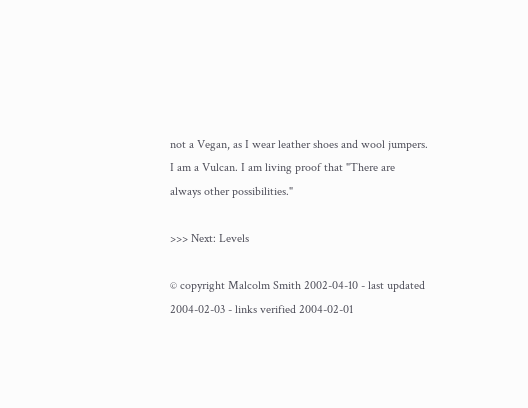not a Vegan, as I wear leather shoes and wool jumpers.
I am a Vulcan. I am living proof that "There are always other possibilities."

>>> Next: Levels

© copyright Malcolm Smith 2002-04-10 - last updated 2004-02-03 - links verified 2004-02-01